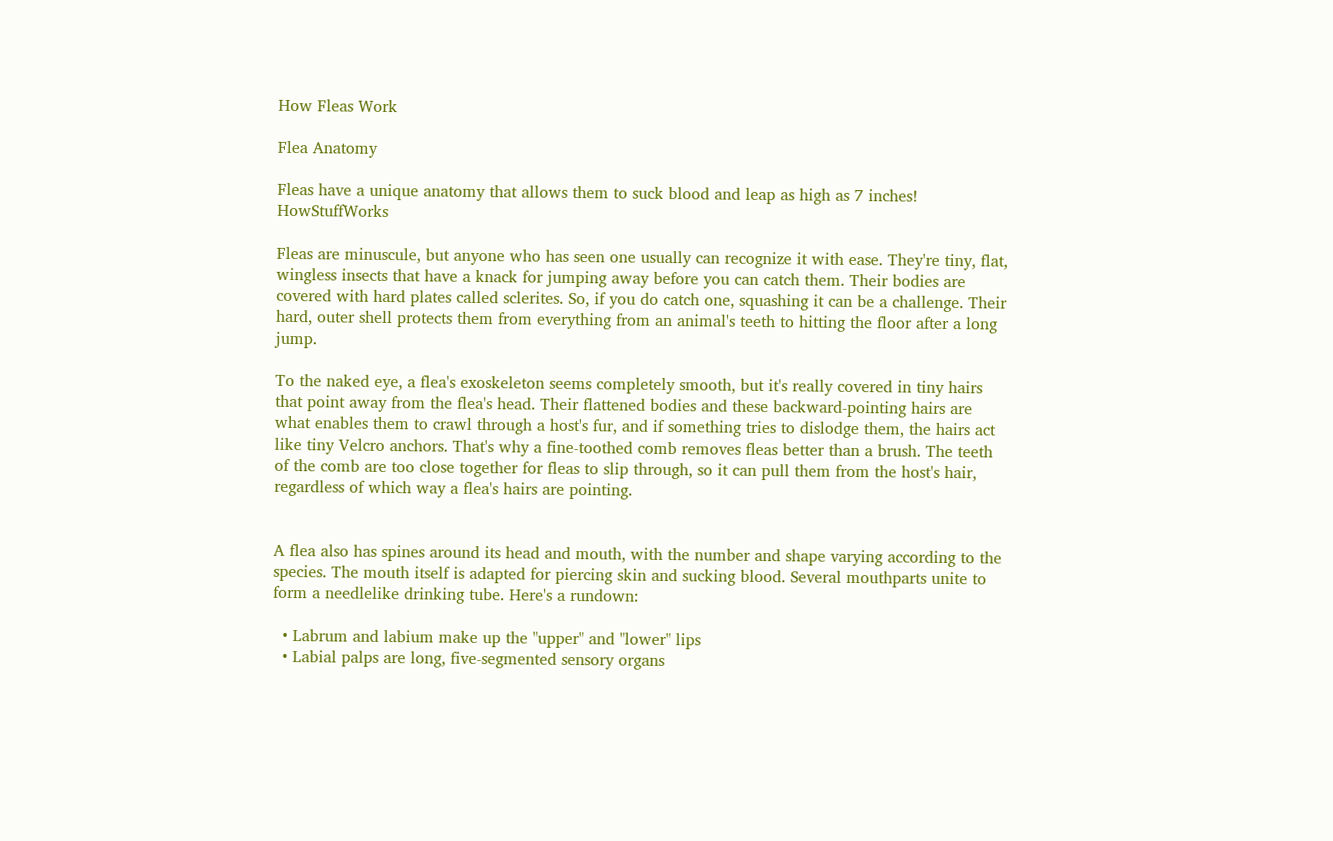How Fleas Work

Flea Anatomy

Fleas have a unique anatomy that allows them to suck blood and leap as high as 7 inches! HowStuffWorks

Fleas are minuscule, but anyone who has seen one usually can recognize it with ease. They're tiny, flat, wingless insects that have a knack for jumping away before you can catch them. Their bodies are covered with hard plates called sclerites. So, if you do catch one, squashing it can be a challenge. Their hard, outer shell protects them from everything from an animal's teeth to hitting the floor after a long jump.

To the naked eye, a flea's exoskeleton seems completely smooth, but it's really covered in tiny hairs that point away from the flea's head. Their flattened bodies and these backward-pointing hairs are what enables them to crawl through a host's fur, and if something tries to dislodge them, the hairs act like tiny Velcro anchors. That's why a fine-toothed comb removes fleas better than a brush. The teeth of the comb are too close together for fleas to slip through, so it can pull them from the host's hair, regardless of which way a flea's hairs are pointing.


A flea also has spines around its head and mouth, with the number and shape varying according to the species. The mouth itself is adapted for piercing skin and sucking blood. Several mouthparts unite to form a needlelike drinking tube. Here's a rundown:

  • Labrum and labium make up the "upper" and "lower" lips
  • Labial palps are long, five-segmented sensory organs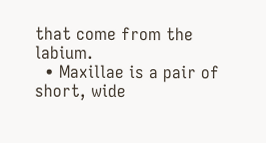that come from the labium.
  • Maxillae is a pair of short, wide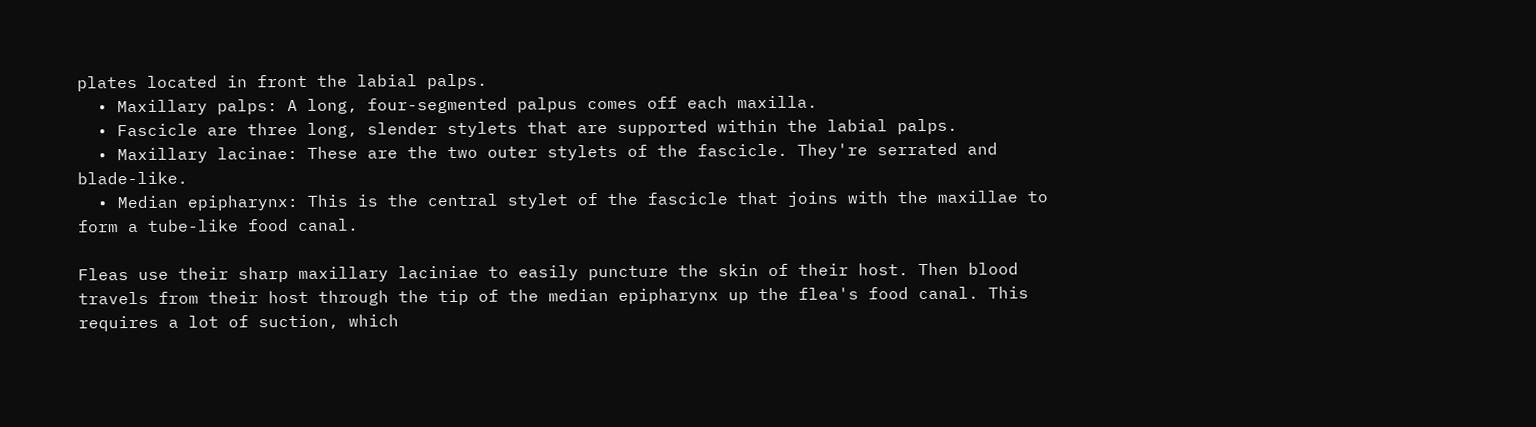plates located in front the labial palps.
  • Maxillary palps: A long, four-segmented palpus comes off each maxilla.
  • Fascicle are three long, slender stylets that are supported within the labial palps.
  • Maxillary lacinae: These are the two outer stylets of the fascicle. They're serrated and blade-like.
  • Median epipharynx: This is the central stylet of the fascicle that joins with the maxillae to form a tube-like food canal.

Fleas use their sharp maxillary laciniae to easily puncture the skin of their host. Then blood travels from their host through the tip of the median epipharynx up the flea's food canal. This requires a lot of suction, which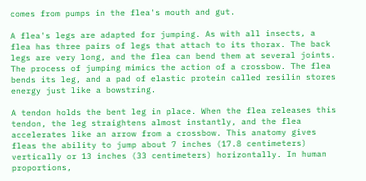comes from pumps in the flea's mouth and gut.

A flea's legs are adapted for jumping. As with all insects, a flea has three pairs of legs that attach to its thorax. The back legs are very long, and the flea can bend them at several joints. The process of jumping mimics the action of a crossbow. The flea bends its leg, and a pad of elastic protein called resilin stores energy just like a bowstring.

A tendon holds the bent leg in place. When the flea releases this tendon, the leg straightens almost instantly, and the flea accelerates like an arrow from a crossbow. This anatomy gives fleas the ability to jump about 7 inches (17.8 centimeters) vertically or 13 inches (33 centimeters) horizontally. In human proportions,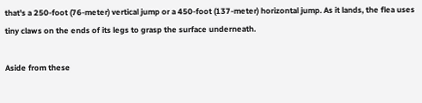that's a 250-foot (76-meter) vertical jump or a 450-foot (137-meter) horizontal jump. As it lands, the flea uses tiny claws on the ends of its legs to grasp the surface underneath.

Aside from these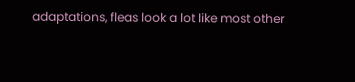adaptations, fleas look a lot like most other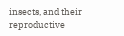insects, and their reproductive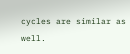cycles are similar as well.